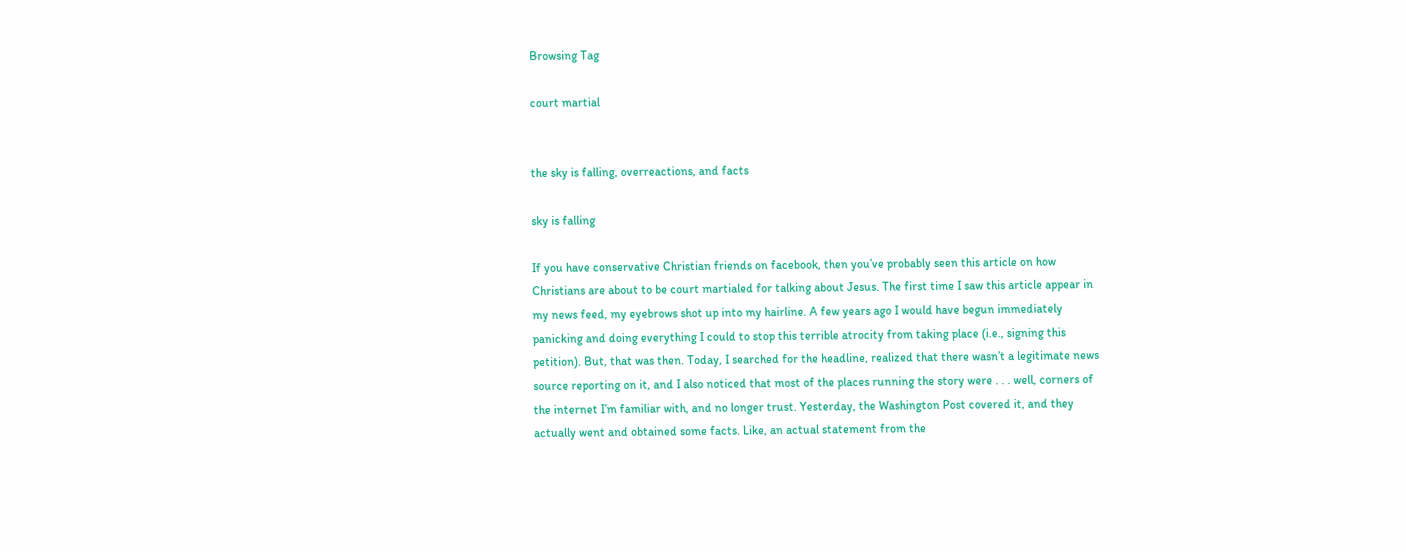Browsing Tag

court martial


the sky is falling, overreactions, and facts

sky is falling

If you have conservative Christian friends on facebook, then you’ve probably seen this article on how Christians are about to be court martialed for talking about Jesus. The first time I saw this article appear in my news feed, my eyebrows shot up into my hairline. A few years ago I would have begun immediately panicking and doing everything I could to stop this terrible atrocity from taking place (i.e., signing this petition). But, that was then. Today, I searched for the headline, realized that there wasn’t a legitimate news source reporting on it, and I also noticed that most of the places running the story were . . . well, corners of the internet I’m familiar with, and no longer trust. Yesterday, the Washington Post covered it, and they actually went and obtained some facts. Like, an actual statement from the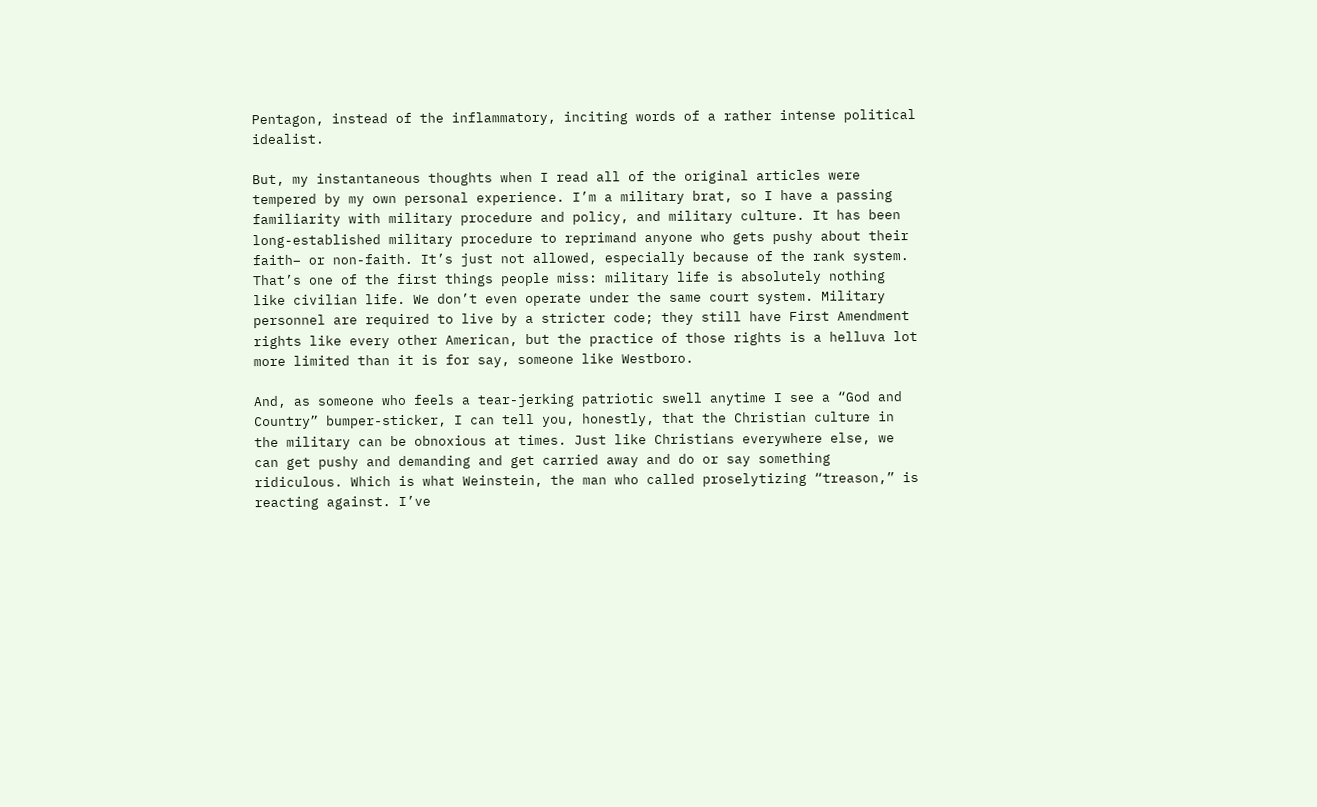Pentagon, instead of the inflammatory, inciting words of a rather intense political idealist.

But, my instantaneous thoughts when I read all of the original articles were tempered by my own personal experience. I’m a military brat, so I have a passing familiarity with military procedure and policy, and military culture. It has been long-established military procedure to reprimand anyone who gets pushy about their faith– or non-faith. It’s just not allowed, especially because of the rank system. That’s one of the first things people miss: military life is absolutely nothing like civilian life. We don’t even operate under the same court system. Military personnel are required to live by a stricter code; they still have First Amendment rights like every other American, but the practice of those rights is a helluva lot more limited than it is for say, someone like Westboro.

And, as someone who feels a tear-jerking patriotic swell anytime I see a “God and Country” bumper-sticker, I can tell you, honestly, that the Christian culture in the military can be obnoxious at times. Just like Christians everywhere else, we can get pushy and demanding and get carried away and do or say something ridiculous. Which is what Weinstein, the man who called proselytizing “treason,” is reacting against. I’ve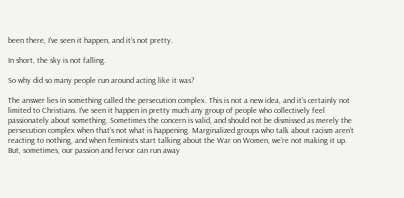been there, I’ve seen it happen, and it’s not pretty.

In short, the sky is not falling.

So why did so many people run around acting like it was?

The answer lies in something called the persecution complex. This is not a new idea, and it’s certainly not limited to Christians. I’ve seen it happen in pretty much any group of people who collectively feel passionately about something. Sometimes the concern is valid, and should not be dismissed as merely the persecution complex when that’s not what is happening. Marginalized groups who talk about racism aren’t reacting to nothing, and when feminists start talking about the War on Women, we’re not making it up. But, sometimes, our passion and fervor can run away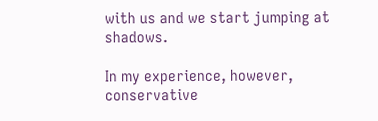with us and we start jumping at shadows.

In my experience, however, conservative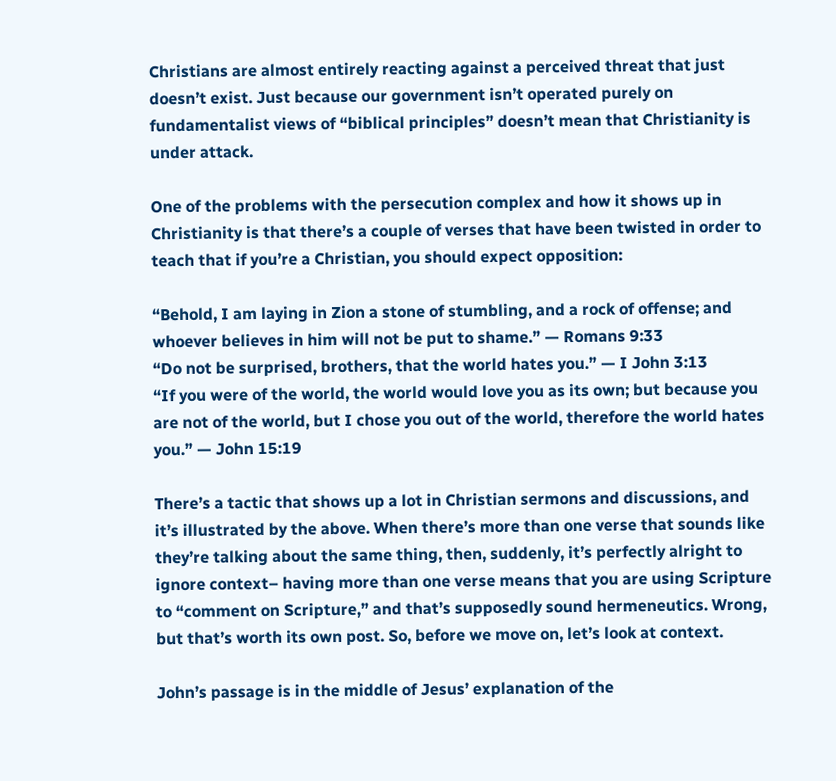Christians are almost entirely reacting against a perceived threat that just doesn’t exist. Just because our government isn’t operated purely on fundamentalist views of “biblical principles” doesn’t mean that Christianity is under attack.

One of the problems with the persecution complex and how it shows up in Christianity is that there’s a couple of verses that have been twisted in order to teach that if you’re a Christian, you should expect opposition:

“Behold, I am laying in Zion a stone of stumbling, and a rock of offense; and whoever believes in him will not be put to shame.” — Romans 9:33
“Do not be surprised, brothers, that the world hates you.” — I John 3:13
“If you were of the world, the world would love you as its own; but because you are not of the world, but I chose you out of the world, therefore the world hates you.” — John 15:19

There’s a tactic that shows up a lot in Christian sermons and discussions, and it’s illustrated by the above. When there’s more than one verse that sounds like they’re talking about the same thing, then, suddenly, it’s perfectly alright to ignore context– having more than one verse means that you are using Scripture to “comment on Scripture,” and that’s supposedly sound hermeneutics. Wrong, but that’s worth its own post. So, before we move on, let’s look at context.

John’s passage is in the middle of Jesus’ explanation of the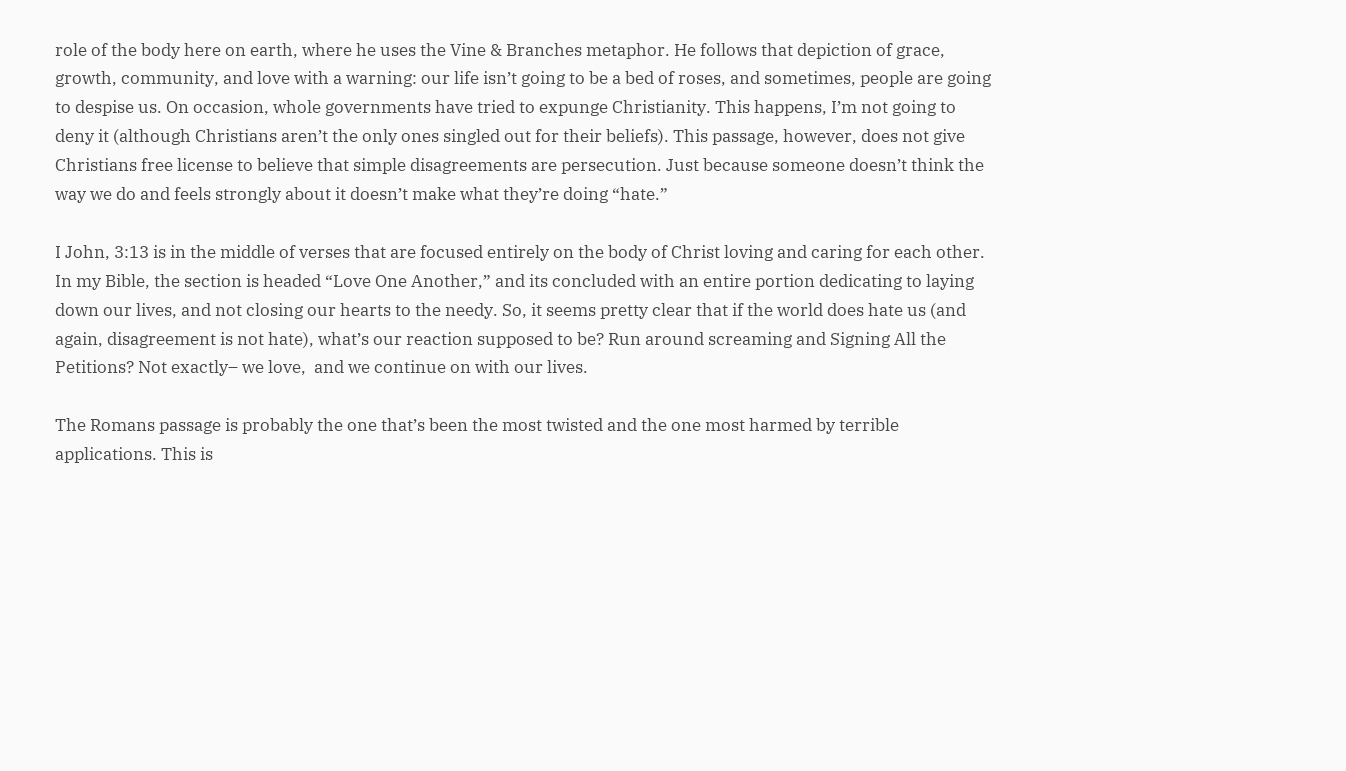role of the body here on earth, where he uses the Vine & Branches metaphor. He follows that depiction of grace, growth, community, and love with a warning: our life isn’t going to be a bed of roses, and sometimes, people are going to despise us. On occasion, whole governments have tried to expunge Christianity. This happens, I’m not going to deny it (although Christians aren’t the only ones singled out for their beliefs). This passage, however, does not give Christians free license to believe that simple disagreements are persecution. Just because someone doesn’t think the way we do and feels strongly about it doesn’t make what they’re doing “hate.”

I John, 3:13 is in the middle of verses that are focused entirely on the body of Christ loving and caring for each other. In my Bible, the section is headed “Love One Another,” and its concluded with an entire portion dedicating to laying down our lives, and not closing our hearts to the needy. So, it seems pretty clear that if the world does hate us (and again, disagreement is not hate), what’s our reaction supposed to be? Run around screaming and Signing All the Petitions? Not exactly– we love,  and we continue on with our lives.

The Romans passage is probably the one that’s been the most twisted and the one most harmed by terrible applications. This is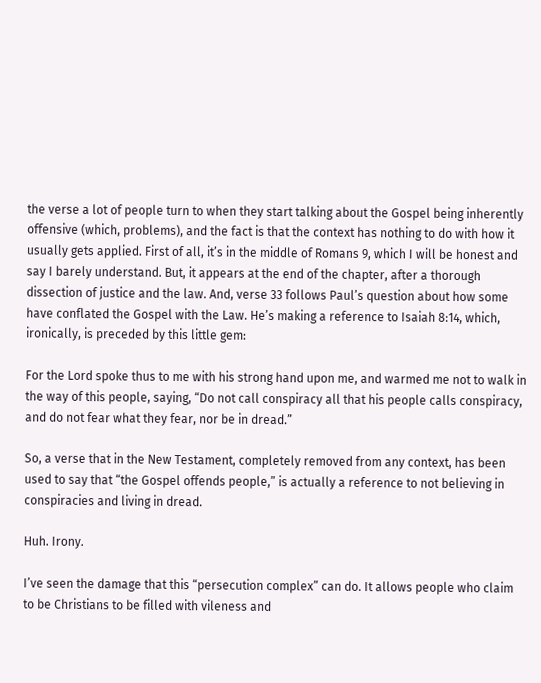the verse a lot of people turn to when they start talking about the Gospel being inherently offensive (which, problems), and the fact is that the context has nothing to do with how it usually gets applied. First of all, it’s in the middle of Romans 9, which I will be honest and say I barely understand. But, it appears at the end of the chapter, after a thorough dissection of justice and the law. And, verse 33 follows Paul’s question about how some have conflated the Gospel with the Law. He’s making a reference to Isaiah 8:14, which, ironically, is preceded by this little gem:

For the Lord spoke thus to me with his strong hand upon me, and warmed me not to walk in the way of this people, saying, “Do not call conspiracy all that his people calls conspiracy, and do not fear what they fear, nor be in dread.”

So, a verse that in the New Testament, completely removed from any context, has been used to say that “the Gospel offends people,” is actually a reference to not believing in conspiracies and living in dread.

Huh. Irony.

I’ve seen the damage that this “persecution complex” can do. It allows people who claim to be Christians to be filled with vileness and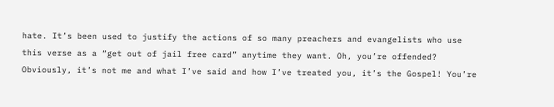hate. It’s been used to justify the actions of so many preachers and evangelists who use this verse as a “get out of jail free card” anytime they want. Oh, you’re offended? Obviously, it’s not me and what I’ve said and how I’ve treated you, it’s the Gospel! You’re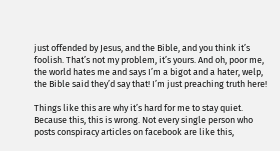just offended by Jesus, and the Bible, and you think it’s foolish. That’s not my problem, it’s yours. And oh, poor me, the world hates me and says I’m a bigot and a hater, welp, the Bible said they’d say that! I’m just preaching truth here!

Things like this are why it’s hard for me to stay quiet. Because this, this is wrong. Not every single person who posts conspiracy articles on facebook are like this,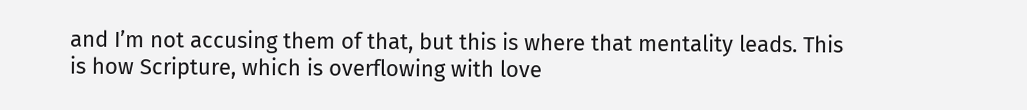and I’m not accusing them of that, but this is where that mentality leads. This is how Scripture, which is overflowing with love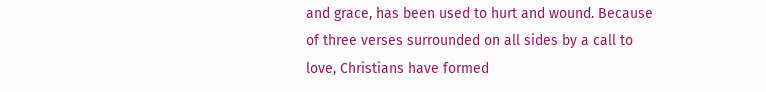and grace, has been used to hurt and wound. Because of three verses surrounded on all sides by a call to love, Christians have formed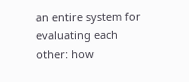an entire system for evaluating each other: how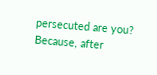persecuted are you? Because, after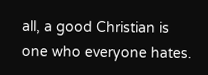all, a good Christian is one who everyone hates.